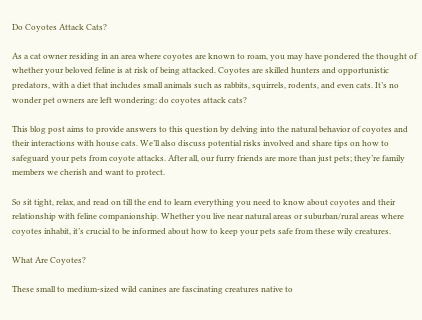Do Coyotes Attack Cats?

As a cat owner residing in an area where coyotes are known to roam, you may have pondered the thought of whether your beloved feline is at risk of being attacked. Coyotes are skilled hunters and opportunistic predators, with a diet that includes small animals such as rabbits, squirrels, rodents, and even cats. It’s no wonder pet owners are left wondering: do coyotes attack cats?

This blog post aims to provide answers to this question by delving into the natural behavior of coyotes and their interactions with house cats. We’ll also discuss potential risks involved and share tips on how to safeguard your pets from coyote attacks. After all, our furry friends are more than just pets; they’re family members we cherish and want to protect.

So sit tight, relax, and read on till the end to learn everything you need to know about coyotes and their relationship with feline companionship. Whether you live near natural areas or suburban/rural areas where coyotes inhabit, it’s crucial to be informed about how to keep your pets safe from these wily creatures.

What Are Coyotes?

These small to medium-sized wild canines are fascinating creatures native to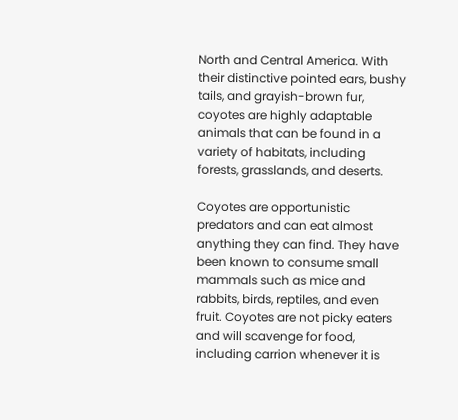North and Central America. With their distinctive pointed ears, bushy tails, and grayish-brown fur, coyotes are highly adaptable animals that can be found in a variety of habitats, including forests, grasslands, and deserts.

Coyotes are opportunistic predators and can eat almost anything they can find. They have been known to consume small mammals such as mice and rabbits, birds, reptiles, and even fruit. Coyotes are not picky eaters and will scavenge for food, including carrion whenever it is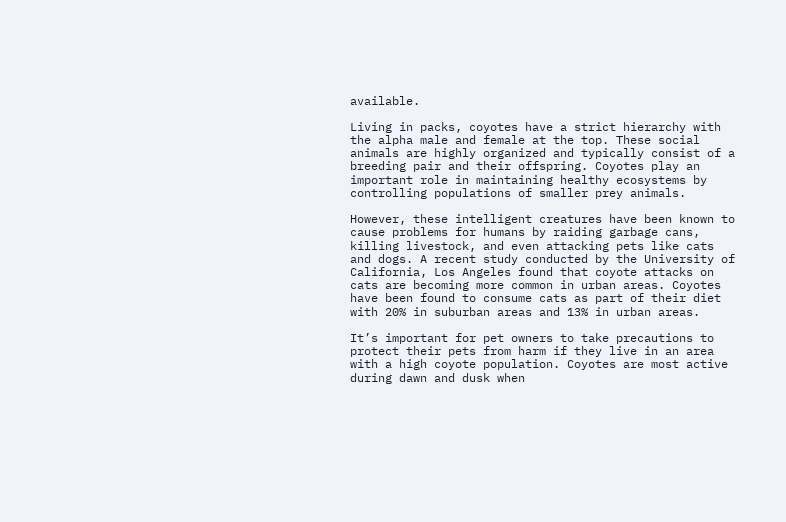available.

Living in packs, coyotes have a strict hierarchy with the alpha male and female at the top. These social animals are highly organized and typically consist of a breeding pair and their offspring. Coyotes play an important role in maintaining healthy ecosystems by controlling populations of smaller prey animals.

However, these intelligent creatures have been known to cause problems for humans by raiding garbage cans, killing livestock, and even attacking pets like cats and dogs. A recent study conducted by the University of California, Los Angeles found that coyote attacks on cats are becoming more common in urban areas. Coyotes have been found to consume cats as part of their diet with 20% in suburban areas and 13% in urban areas.

It’s important for pet owners to take precautions to protect their pets from harm if they live in an area with a high coyote population. Coyotes are most active during dawn and dusk when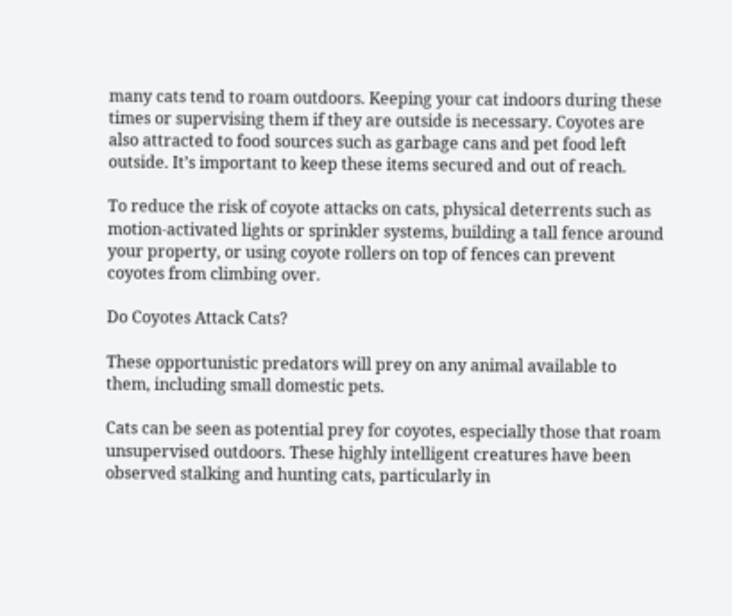many cats tend to roam outdoors. Keeping your cat indoors during these times or supervising them if they are outside is necessary. Coyotes are also attracted to food sources such as garbage cans and pet food left outside. It’s important to keep these items secured and out of reach.

To reduce the risk of coyote attacks on cats, physical deterrents such as motion-activated lights or sprinkler systems, building a tall fence around your property, or using coyote rollers on top of fences can prevent coyotes from climbing over.

Do Coyotes Attack Cats?

These opportunistic predators will prey on any animal available to them, including small domestic pets.

Cats can be seen as potential prey for coyotes, especially those that roam unsupervised outdoors. These highly intelligent creatures have been observed stalking and hunting cats, particularly in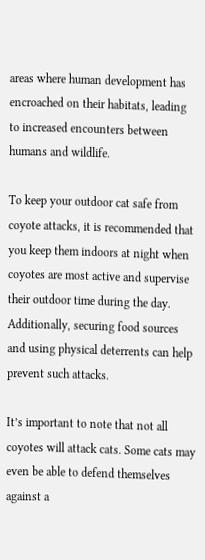areas where human development has encroached on their habitats, leading to increased encounters between humans and wildlife.

To keep your outdoor cat safe from coyote attacks, it is recommended that you keep them indoors at night when coyotes are most active and supervise their outdoor time during the day. Additionally, securing food sources and using physical deterrents can help prevent such attacks.

It’s important to note that not all coyotes will attack cats. Some cats may even be able to defend themselves against a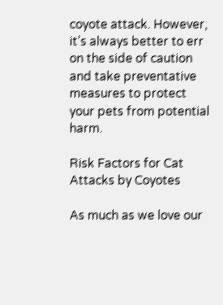coyote attack. However, it’s always better to err on the side of caution and take preventative measures to protect your pets from potential harm.

Risk Factors for Cat Attacks by Coyotes

As much as we love our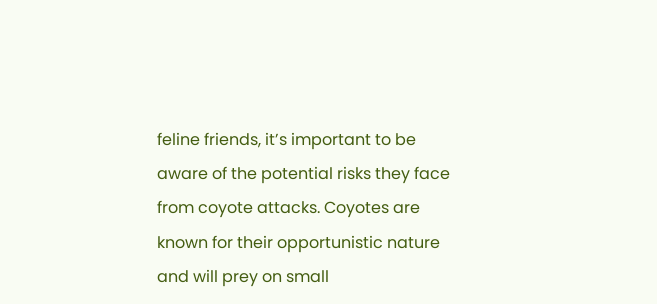feline friends, it’s important to be aware of the potential risks they face from coyote attacks. Coyotes are known for their opportunistic nature and will prey on small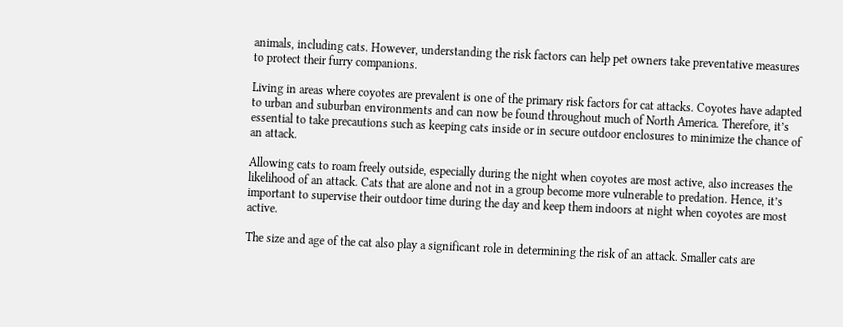animals, including cats. However, understanding the risk factors can help pet owners take preventative measures to protect their furry companions.

Living in areas where coyotes are prevalent is one of the primary risk factors for cat attacks. Coyotes have adapted to urban and suburban environments and can now be found throughout much of North America. Therefore, it’s essential to take precautions such as keeping cats inside or in secure outdoor enclosures to minimize the chance of an attack.

Allowing cats to roam freely outside, especially during the night when coyotes are most active, also increases the likelihood of an attack. Cats that are alone and not in a group become more vulnerable to predation. Hence, it’s important to supervise their outdoor time during the day and keep them indoors at night when coyotes are most active.

The size and age of the cat also play a significant role in determining the risk of an attack. Smaller cats are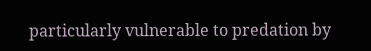particularly vulnerable to predation by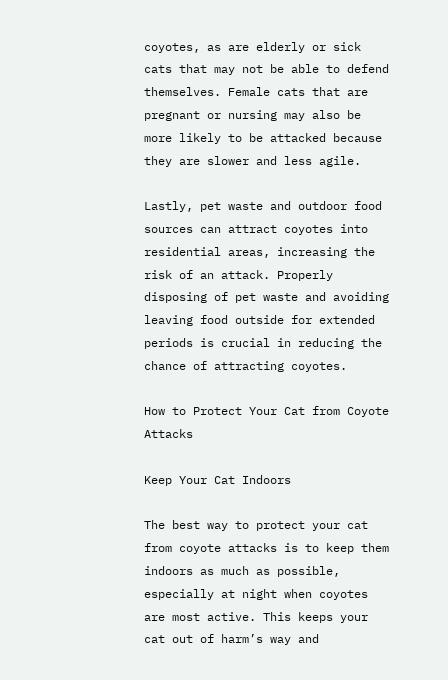coyotes, as are elderly or sick cats that may not be able to defend themselves. Female cats that are pregnant or nursing may also be more likely to be attacked because they are slower and less agile.

Lastly, pet waste and outdoor food sources can attract coyotes into residential areas, increasing the risk of an attack. Properly disposing of pet waste and avoiding leaving food outside for extended periods is crucial in reducing the chance of attracting coyotes.

How to Protect Your Cat from Coyote Attacks

Keep Your Cat Indoors

The best way to protect your cat from coyote attacks is to keep them indoors as much as possible, especially at night when coyotes are most active. This keeps your cat out of harm’s way and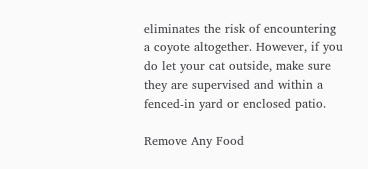eliminates the risk of encountering a coyote altogether. However, if you do let your cat outside, make sure they are supervised and within a fenced-in yard or enclosed patio.

Remove Any Food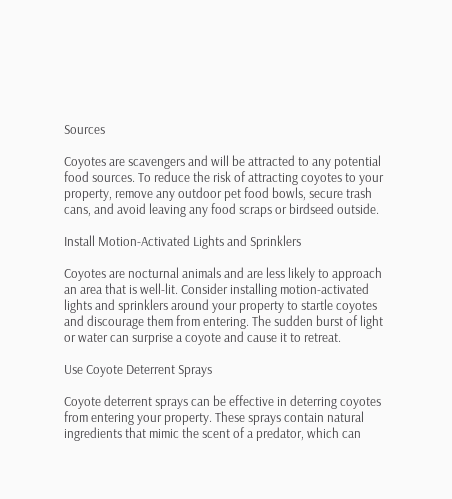Sources

Coyotes are scavengers and will be attracted to any potential food sources. To reduce the risk of attracting coyotes to your property, remove any outdoor pet food bowls, secure trash cans, and avoid leaving any food scraps or birdseed outside.

Install Motion-Activated Lights and Sprinklers

Coyotes are nocturnal animals and are less likely to approach an area that is well-lit. Consider installing motion-activated lights and sprinklers around your property to startle coyotes and discourage them from entering. The sudden burst of light or water can surprise a coyote and cause it to retreat.

Use Coyote Deterrent Sprays

Coyote deterrent sprays can be effective in deterring coyotes from entering your property. These sprays contain natural ingredients that mimic the scent of a predator, which can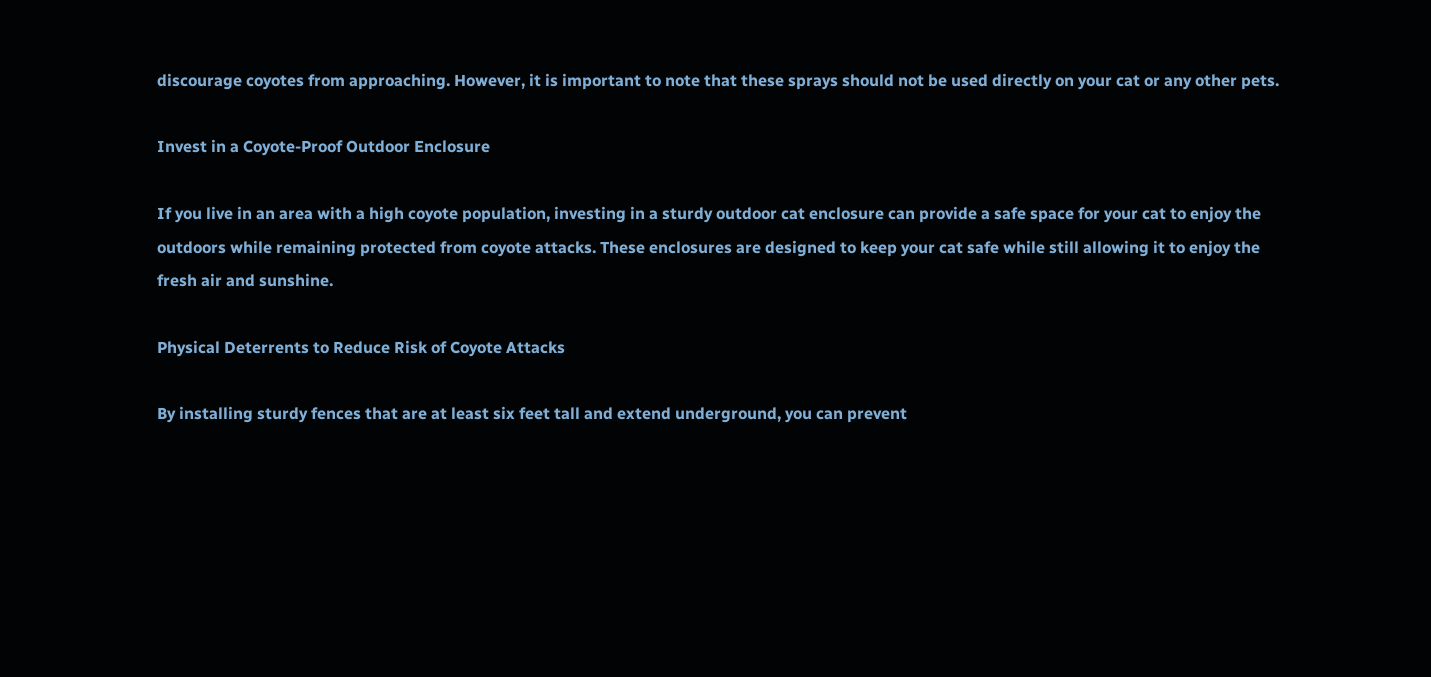discourage coyotes from approaching. However, it is important to note that these sprays should not be used directly on your cat or any other pets.

Invest in a Coyote-Proof Outdoor Enclosure

If you live in an area with a high coyote population, investing in a sturdy outdoor cat enclosure can provide a safe space for your cat to enjoy the outdoors while remaining protected from coyote attacks. These enclosures are designed to keep your cat safe while still allowing it to enjoy the fresh air and sunshine.

Physical Deterrents to Reduce Risk of Coyote Attacks

By installing sturdy fences that are at least six feet tall and extend underground, you can prevent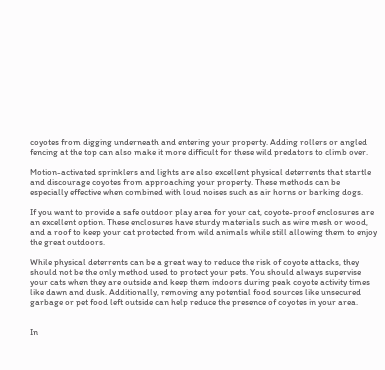coyotes from digging underneath and entering your property. Adding rollers or angled fencing at the top can also make it more difficult for these wild predators to climb over.

Motion-activated sprinklers and lights are also excellent physical deterrents that startle and discourage coyotes from approaching your property. These methods can be especially effective when combined with loud noises such as air horns or barking dogs.

If you want to provide a safe outdoor play area for your cat, coyote-proof enclosures are an excellent option. These enclosures have sturdy materials such as wire mesh or wood, and a roof to keep your cat protected from wild animals while still allowing them to enjoy the great outdoors.

While physical deterrents can be a great way to reduce the risk of coyote attacks, they should not be the only method used to protect your pets. You should always supervise your cats when they are outside and keep them indoors during peak coyote activity times like dawn and dusk. Additionally, removing any potential food sources like unsecured garbage or pet food left outside can help reduce the presence of coyotes in your area.


In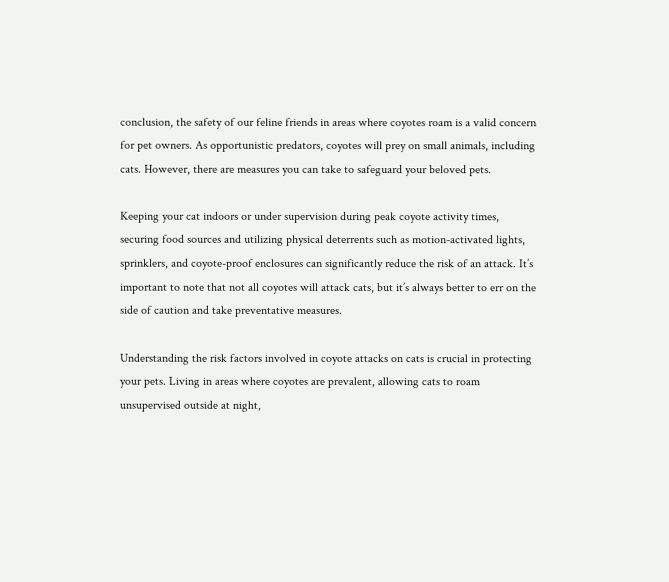conclusion, the safety of our feline friends in areas where coyotes roam is a valid concern for pet owners. As opportunistic predators, coyotes will prey on small animals, including cats. However, there are measures you can take to safeguard your beloved pets.

Keeping your cat indoors or under supervision during peak coyote activity times, securing food sources and utilizing physical deterrents such as motion-activated lights, sprinklers, and coyote-proof enclosures can significantly reduce the risk of an attack. It’s important to note that not all coyotes will attack cats, but it’s always better to err on the side of caution and take preventative measures.

Understanding the risk factors involved in coyote attacks on cats is crucial in protecting your pets. Living in areas where coyotes are prevalent, allowing cats to roam unsupervised outside at night,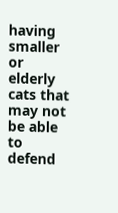having smaller or elderly cats that may not be able to defend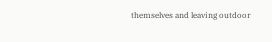themselves and leaving outdoor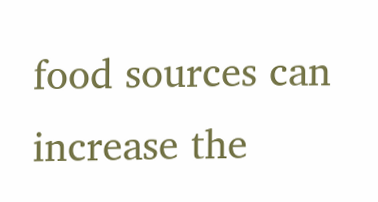food sources can increase the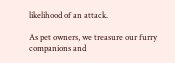likelihood of an attack.

As pet owners, we treasure our furry companions and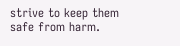strive to keep them safe from harm.